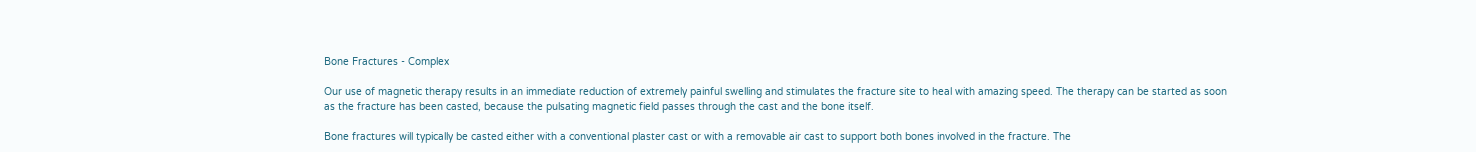Bone Fractures - Complex

Our use of magnetic therapy results in an immediate reduction of extremely painful swelling and stimulates the fracture site to heal with amazing speed. The therapy can be started as soon as the fracture has been casted, because the pulsating magnetic field passes through the cast and the bone itself.

Bone fractures will typically be casted either with a conventional plaster cast or with a removable air cast to support both bones involved in the fracture. The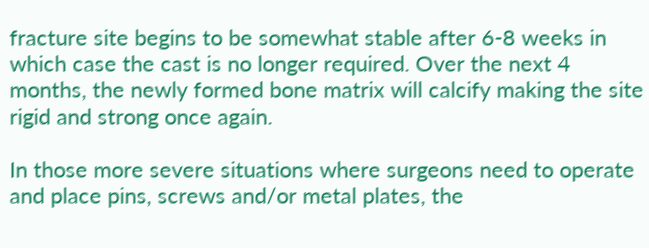fracture site begins to be somewhat stable after 6-8 weeks in which case the cast is no longer required. Over the next 4 months, the newly formed bone matrix will calcify making the site rigid and strong once again.

In those more severe situations where surgeons need to operate and place pins, screws and/or metal plates, the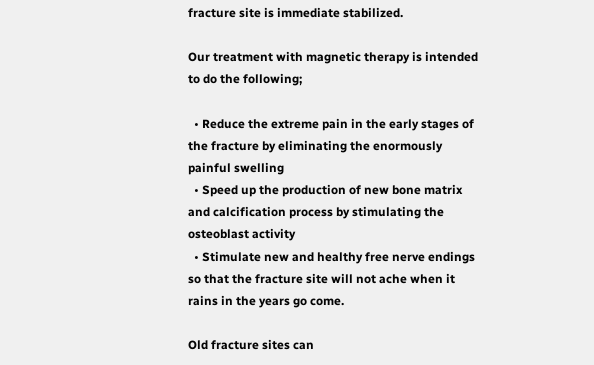fracture site is immediate stabilized.

Our treatment with magnetic therapy is intended to do the following;

  • Reduce the extreme pain in the early stages of the fracture by eliminating the enormously painful swelling
  • Speed up the production of new bone matrix and calcification process by stimulating the osteoblast activity
  • Stimulate new and healthy free nerve endings so that the fracture site will not ache when it rains in the years go come.

Old fracture sites can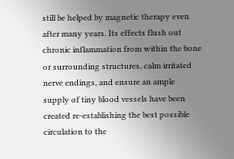still be helped by magnetic therapy even after many years. Its effects flush out chronic inflammation from within the bone or surrounding structures, calm irritated nerve endings, and ensure an ample supply of tiny blood vessels have been created re-establishing the best possible circulation to the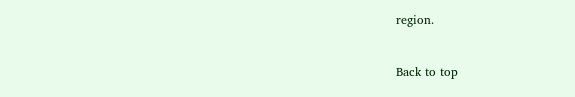region.


Back to top